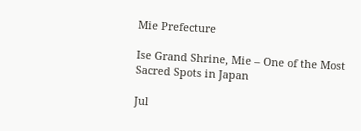Mie Prefecture

Ise Grand Shrine, Mie – One of the Most Sacred Spots in Japan

Jul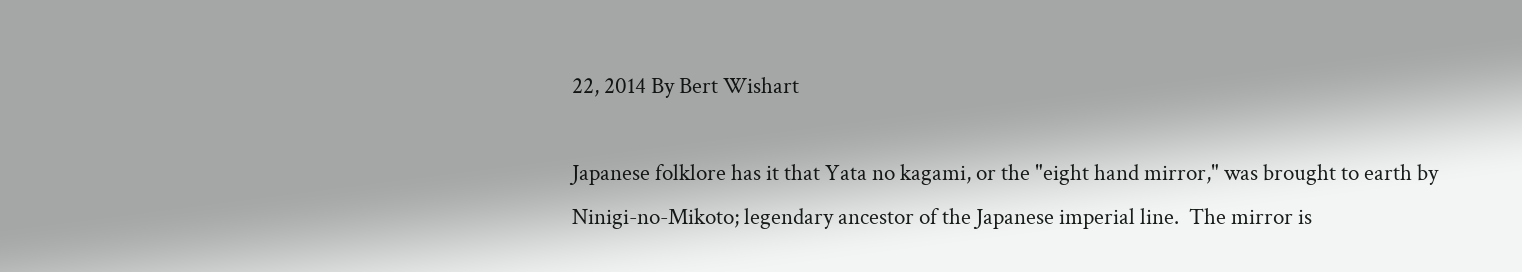22, 2014 By Bert Wishart

Japanese folklore has it that Yata no kagami, or the "eight hand mirror," was brought to earth by Ninigi-no-Mikoto; legendary ancestor of the Japanese imperial line.  The mirror is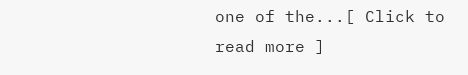one of the...[ Click to read more ]